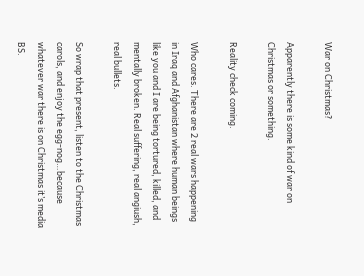War on Christmas?

Apparently there is some kind of war on Christmas or something.

Reality check coming.

Who cares. There are 2 real wars happening in Iraq and Afghanistan where human beings like you and I are being tortured, killed, and mentally broken. Real suffering, real angiush, real bullets.

So wrap that present, listen to the Christmas carols, and enjoy the egg-nog…because whatever war there is on Christmas it’s media BS.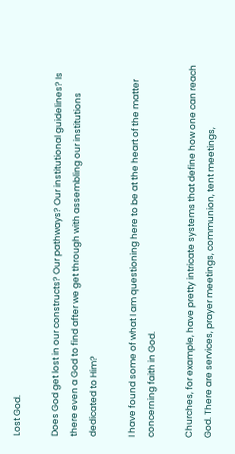Lost God.

Does God get lost in our constructs? Our pathways? Our institutional guidelines? Is there even a God to find after we get through with assembling our institutions dedicated to Him?

I have found some of what I am questioning here to be at the heart of the matter concerning faith in God.

Churches, for example, have pretty intricate systems that define how one can reach God. There are services, prayer meetings, communion, tent meetings,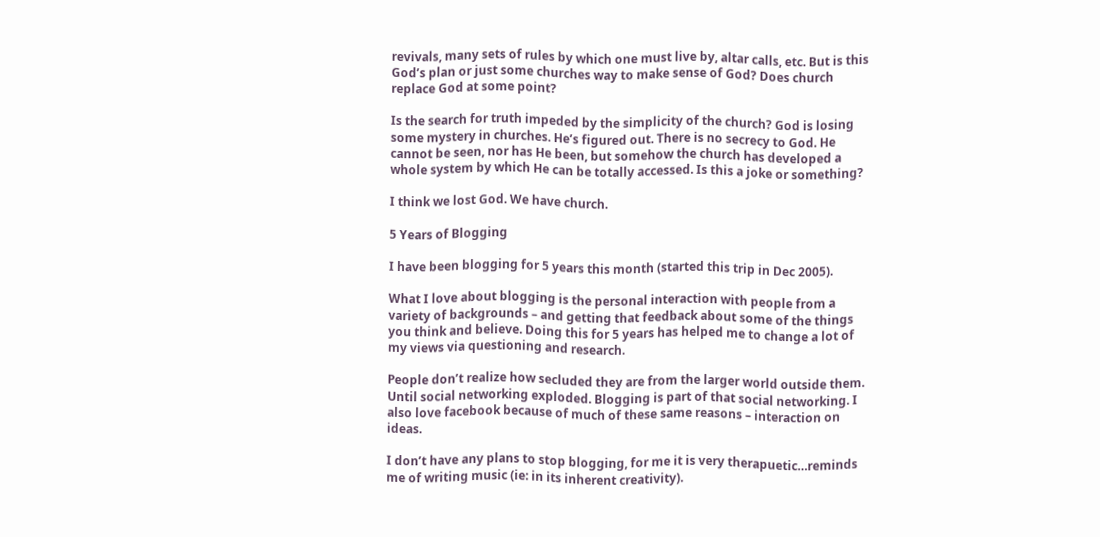revivals, many sets of rules by which one must live by, altar calls, etc. But is this God’s plan or just some churches way to make sense of God? Does church replace God at some point?

Is the search for truth impeded by the simplicity of the church? God is losing some mystery in churches. He’s figured out. There is no secrecy to God. He cannot be seen, nor has He been, but somehow the church has developed a whole system by which He can be totally accessed. Is this a joke or something?

I think we lost God. We have church.

5 Years of Blogging

I have been blogging for 5 years this month (started this trip in Dec 2005).

What I love about blogging is the personal interaction with people from a variety of backgrounds – and getting that feedback about some of the things you think and believe. Doing this for 5 years has helped me to change a lot of my views via questioning and research.

People don’t realize how secluded they are from the larger world outside them. Until social networking exploded. Blogging is part of that social networking. I also love facebook because of much of these same reasons – interaction on ideas.

I don’t have any plans to stop blogging, for me it is very therapuetic…reminds me of writing music (ie: in its inherent creativity).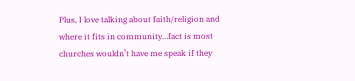Plus, I love talking about faith/religion and where it fits in community…fact is most churches wouldn’t have me speak if they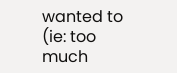wanted to (ie: too much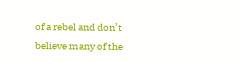of a rebel and don’t believe many of the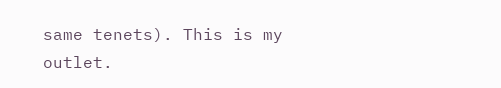same tenets). This is my outlet.